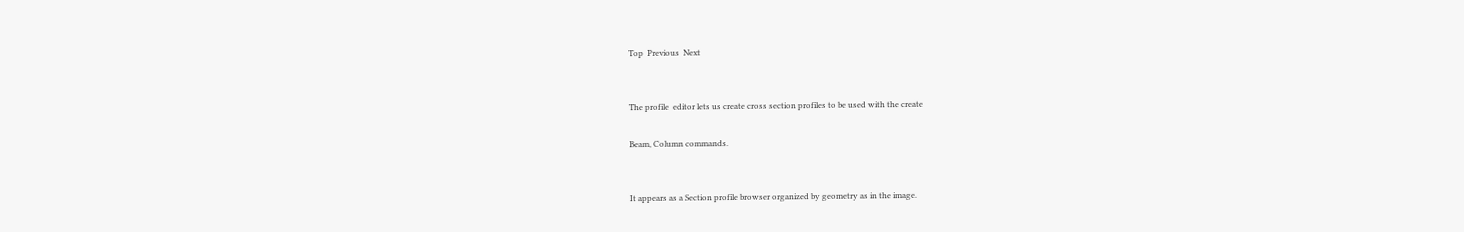Top  Previous  Next


The profile  editor lets us create cross section profiles to be used with the create

Beam, Column commands.


It appears as a Section profile browser organized by geometry as in the image.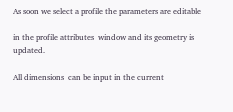As soon we select a profile the parameters are editable

in the profile attributes  window and its geometry is updated.

All dimensions  can be input in the current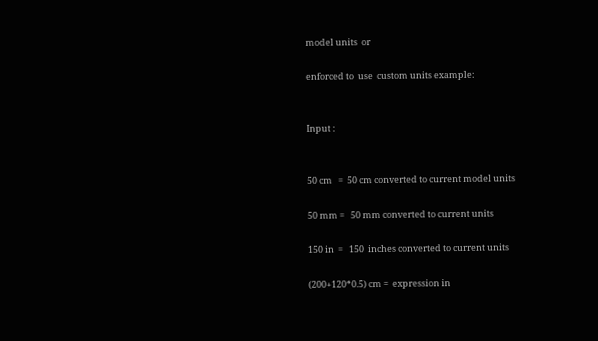model units  or

enforced to  use  custom units example:


Input :


50 cm   =  50 cm converted to current model units

50 mm =   50 mm converted to current units

150 in  =   150  inches converted to current units

(200+120*0.5) cm =  expression in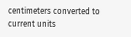centimeters converted to current units